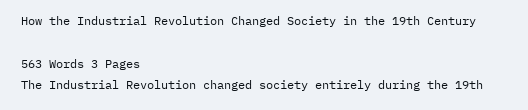How the Industrial Revolution Changed Society in the 19th Century

563 Words 3 Pages
The Industrial Revolution changed society entirely during the 19th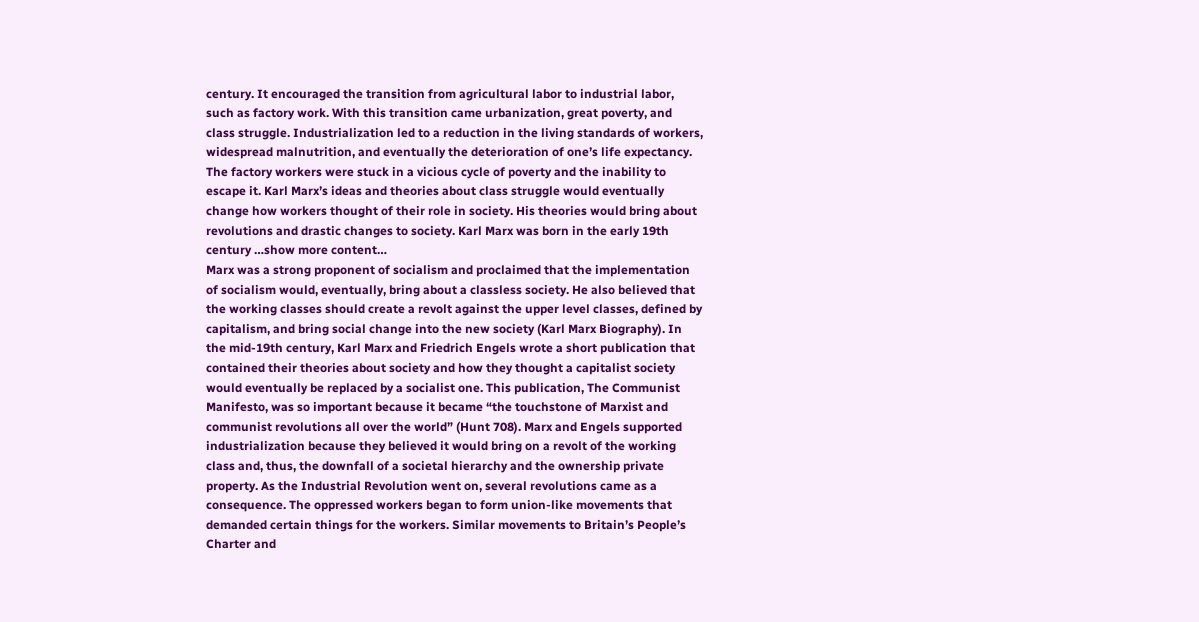century. It encouraged the transition from agricultural labor to industrial labor, such as factory work. With this transition came urbanization, great poverty, and class struggle. Industrialization led to a reduction in the living standards of workers, widespread malnutrition, and eventually the deterioration of one’s life expectancy. The factory workers were stuck in a vicious cycle of poverty and the inability to escape it. Karl Marx’s ideas and theories about class struggle would eventually change how workers thought of their role in society. His theories would bring about revolutions and drastic changes to society. Karl Marx was born in the early 19th century …show more content…
Marx was a strong proponent of socialism and proclaimed that the implementation of socialism would, eventually, bring about a classless society. He also believed that the working classes should create a revolt against the upper level classes, defined by capitalism, and bring social change into the new society (Karl Marx Biography). In the mid-19th century, Karl Marx and Friedrich Engels wrote a short publication that contained their theories about society and how they thought a capitalist society would eventually be replaced by a socialist one. This publication, The Communist Manifesto, was so important because it became “the touchstone of Marxist and communist revolutions all over the world” (Hunt 708). Marx and Engels supported industrialization because they believed it would bring on a revolt of the working class and, thus, the downfall of a societal hierarchy and the ownership private property. As the Industrial Revolution went on, several revolutions came as a consequence. The oppressed workers began to form union-like movements that demanded certain things for the workers. Similar movements to Britain’s People’s Charter and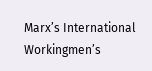Marx’s International Workingmen’s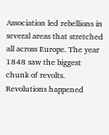Association led rebellions in several areas that stretched all across Europe. The year 1848 saw the biggest chunk of revolts. Revolutions happened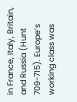in France, Italy, Britain, and Russia (Hunt 709-715). Europe’s working class was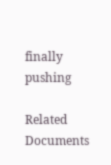finally pushing

Related Documents